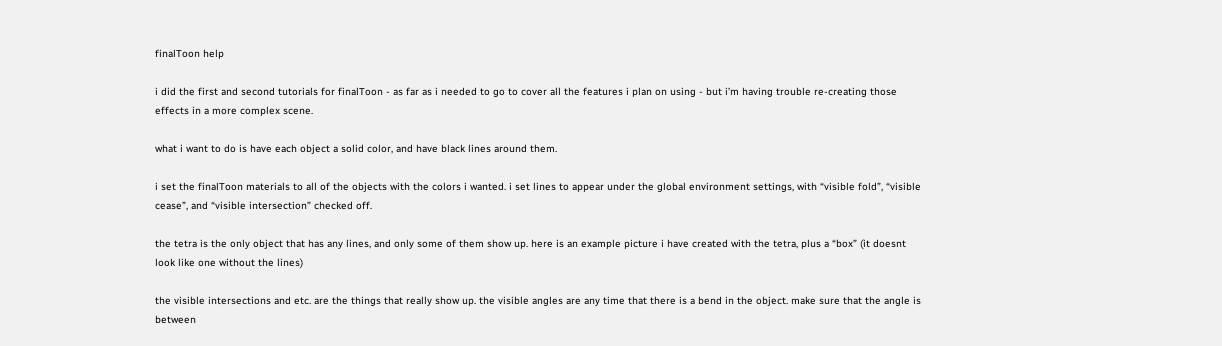finalToon help

i did the first and second tutorials for finalToon - as far as i needed to go to cover all the features i plan on using - but i’m having trouble re-creating those effects in a more complex scene.

what i want to do is have each object a solid color, and have black lines around them.

i set the finalToon materials to all of the objects with the colors i wanted. i set lines to appear under the global environment settings, with “visible fold”, “visible cease”, and “visible intersection” checked off.

the tetra is the only object that has any lines, and only some of them show up. here is an example picture i have created with the tetra, plus a “box” (it doesnt look like one without the lines)

the visible intersections and etc. are the things that really show up. the visible angles are any time that there is a bend in the object. make sure that the angle is between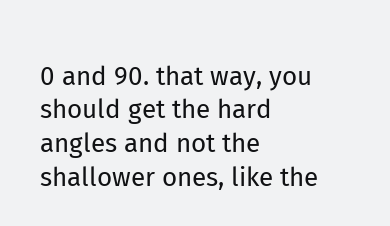0 and 90. that way, you should get the hard angles and not the shallower ones, like the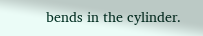bends in the cylinder.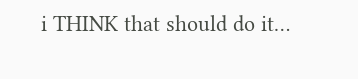i THINK that should do it…